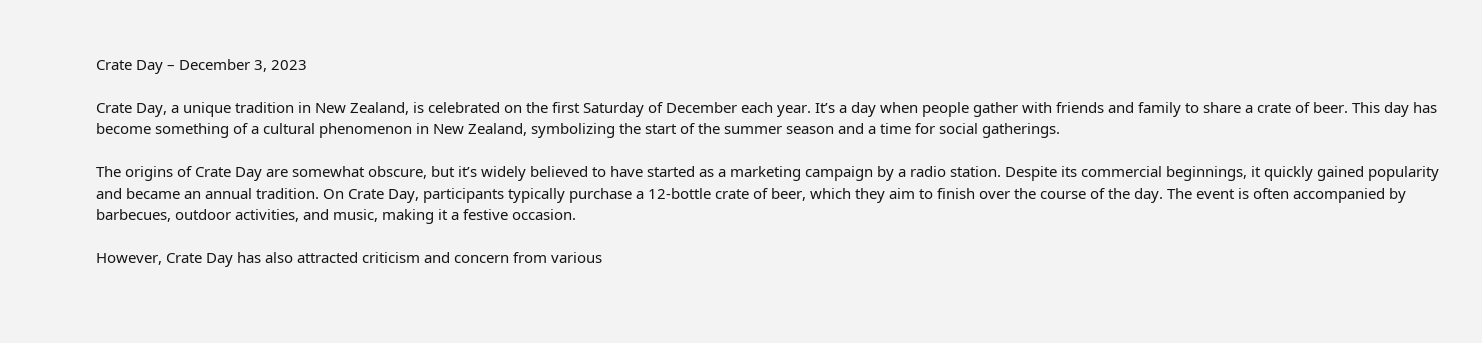Crate Day – December 3, 2023

Crate Day, a unique tradition in New Zealand, is celebrated on the first Saturday of December each year. It’s a day when people gather with friends and family to share a crate of beer. This day has become something of a cultural phenomenon in New Zealand, symbolizing the start of the summer season and a time for social gatherings.

The origins of Crate Day are somewhat obscure, but it’s widely believed to have started as a marketing campaign by a radio station. Despite its commercial beginnings, it quickly gained popularity and became an annual tradition. On Crate Day, participants typically purchase a 12-bottle crate of beer, which they aim to finish over the course of the day. The event is often accompanied by barbecues, outdoor activities, and music, making it a festive occasion.

However, Crate Day has also attracted criticism and concern from various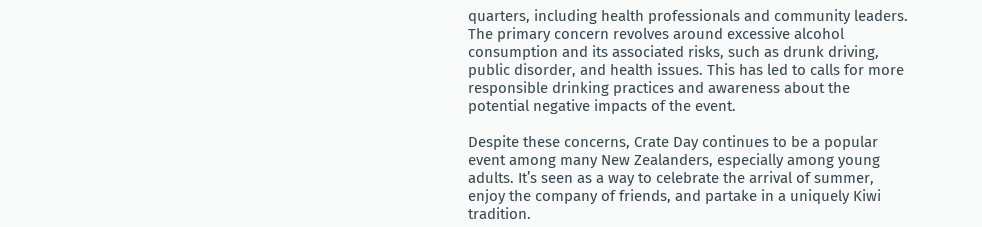quarters, including health professionals and community leaders. The primary concern revolves around excessive alcohol consumption and its associated risks, such as drunk driving, public disorder, and health issues. This has led to calls for more responsible drinking practices and awareness about the potential negative impacts of the event.

Despite these concerns, Crate Day continues to be a popular event among many New Zealanders, especially among young adults. It’s seen as a way to celebrate the arrival of summer, enjoy the company of friends, and partake in a uniquely Kiwi tradition.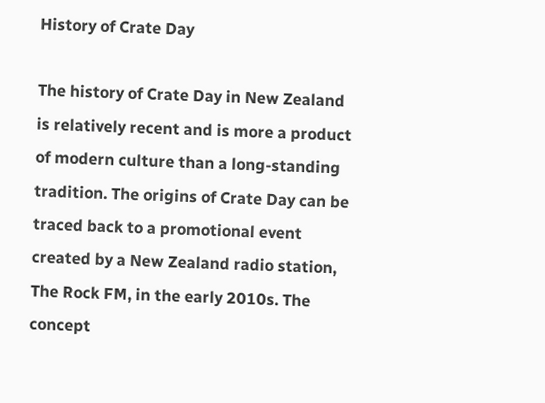History of Crate Day

The history of Crate Day in New Zealand is relatively recent and is more a product of modern culture than a long-standing tradition. The origins of Crate Day can be traced back to a promotional event created by a New Zealand radio station, The Rock FM, in the early 2010s. The concept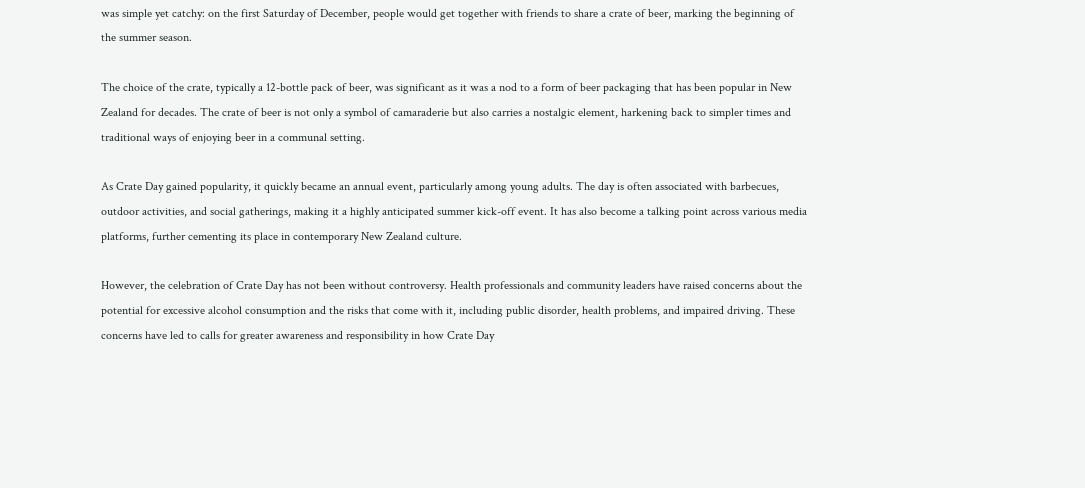was simple yet catchy: on the first Saturday of December, people would get together with friends to share a crate of beer, marking the beginning of the summer season.

The choice of the crate, typically a 12-bottle pack of beer, was significant as it was a nod to a form of beer packaging that has been popular in New Zealand for decades. The crate of beer is not only a symbol of camaraderie but also carries a nostalgic element, harkening back to simpler times and traditional ways of enjoying beer in a communal setting.

As Crate Day gained popularity, it quickly became an annual event, particularly among young adults. The day is often associated with barbecues, outdoor activities, and social gatherings, making it a highly anticipated summer kick-off event. It has also become a talking point across various media platforms, further cementing its place in contemporary New Zealand culture.

However, the celebration of Crate Day has not been without controversy. Health professionals and community leaders have raised concerns about the potential for excessive alcohol consumption and the risks that come with it, including public disorder, health problems, and impaired driving. These concerns have led to calls for greater awareness and responsibility in how Crate Day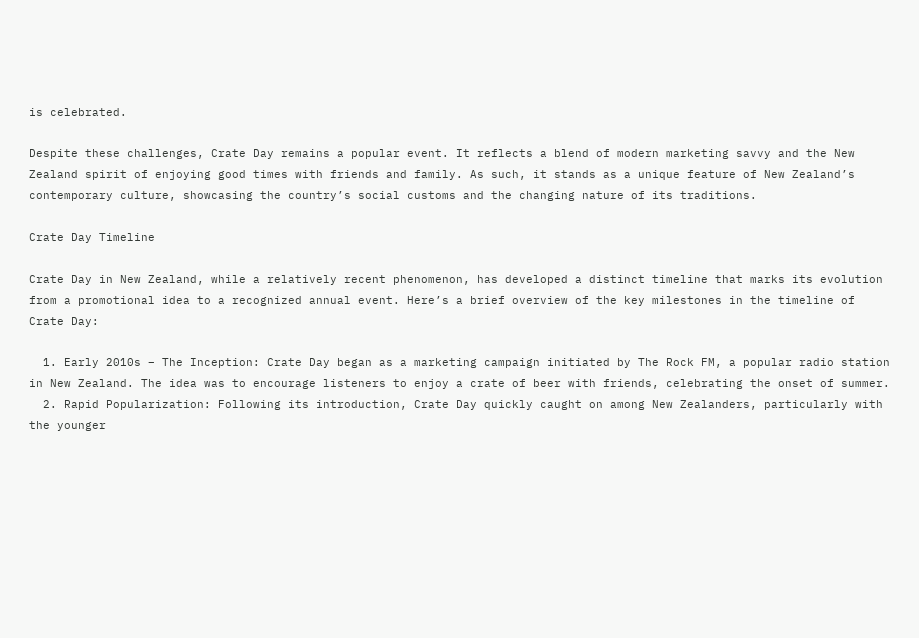is celebrated.

Despite these challenges, Crate Day remains a popular event. It reflects a blend of modern marketing savvy and the New Zealand spirit of enjoying good times with friends and family. As such, it stands as a unique feature of New Zealand’s contemporary culture, showcasing the country’s social customs and the changing nature of its traditions.

Crate Day Timeline

Crate Day in New Zealand, while a relatively recent phenomenon, has developed a distinct timeline that marks its evolution from a promotional idea to a recognized annual event. Here’s a brief overview of the key milestones in the timeline of Crate Day:

  1. Early 2010s – The Inception: Crate Day began as a marketing campaign initiated by The Rock FM, a popular radio station in New Zealand. The idea was to encourage listeners to enjoy a crate of beer with friends, celebrating the onset of summer.
  2. Rapid Popularization: Following its introduction, Crate Day quickly caught on among New Zealanders, particularly with the younger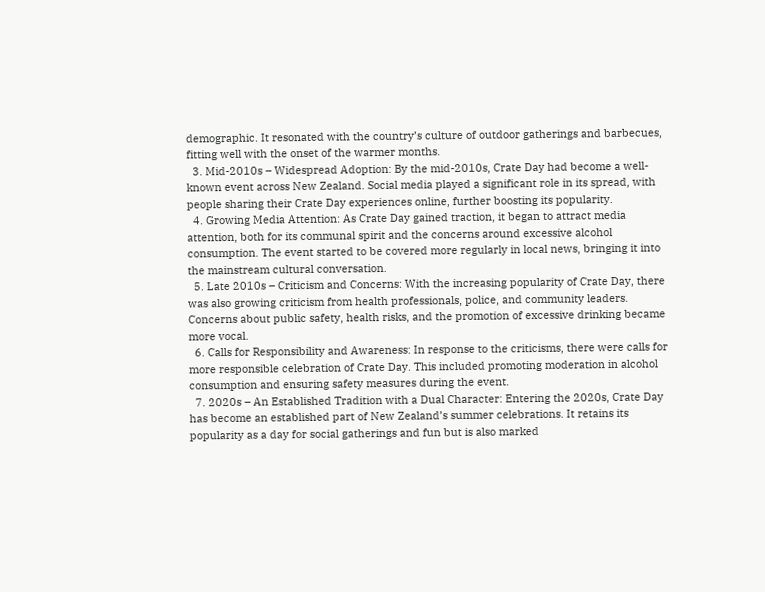demographic. It resonated with the country’s culture of outdoor gatherings and barbecues, fitting well with the onset of the warmer months.
  3. Mid-2010s – Widespread Adoption: By the mid-2010s, Crate Day had become a well-known event across New Zealand. Social media played a significant role in its spread, with people sharing their Crate Day experiences online, further boosting its popularity.
  4. Growing Media Attention: As Crate Day gained traction, it began to attract media attention, both for its communal spirit and the concerns around excessive alcohol consumption. The event started to be covered more regularly in local news, bringing it into the mainstream cultural conversation.
  5. Late 2010s – Criticism and Concerns: With the increasing popularity of Crate Day, there was also growing criticism from health professionals, police, and community leaders. Concerns about public safety, health risks, and the promotion of excessive drinking became more vocal.
  6. Calls for Responsibility and Awareness: In response to the criticisms, there were calls for more responsible celebration of Crate Day. This included promoting moderation in alcohol consumption and ensuring safety measures during the event.
  7. 2020s – An Established Tradition with a Dual Character: Entering the 2020s, Crate Day has become an established part of New Zealand’s summer celebrations. It retains its popularity as a day for social gatherings and fun but is also marked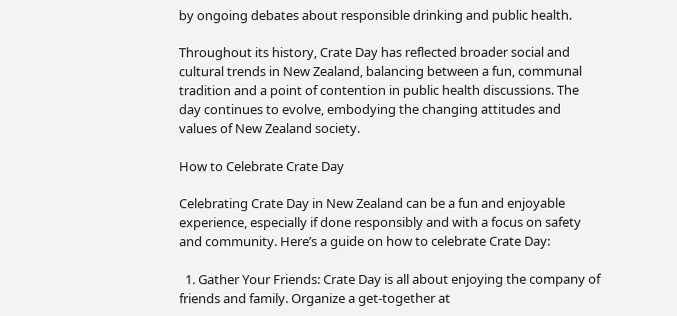by ongoing debates about responsible drinking and public health.

Throughout its history, Crate Day has reflected broader social and cultural trends in New Zealand, balancing between a fun, communal tradition and a point of contention in public health discussions. The day continues to evolve, embodying the changing attitudes and values of New Zealand society.

How to Celebrate Crate Day

Celebrating Crate Day in New Zealand can be a fun and enjoyable experience, especially if done responsibly and with a focus on safety and community. Here’s a guide on how to celebrate Crate Day:

  1. Gather Your Friends: Crate Day is all about enjoying the company of friends and family. Organize a get-together at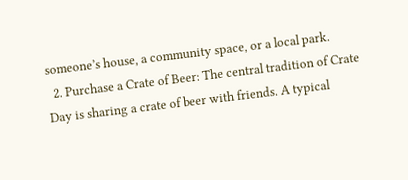someone’s house, a community space, or a local park.
  2. Purchase a Crate of Beer: The central tradition of Crate Day is sharing a crate of beer with friends. A typical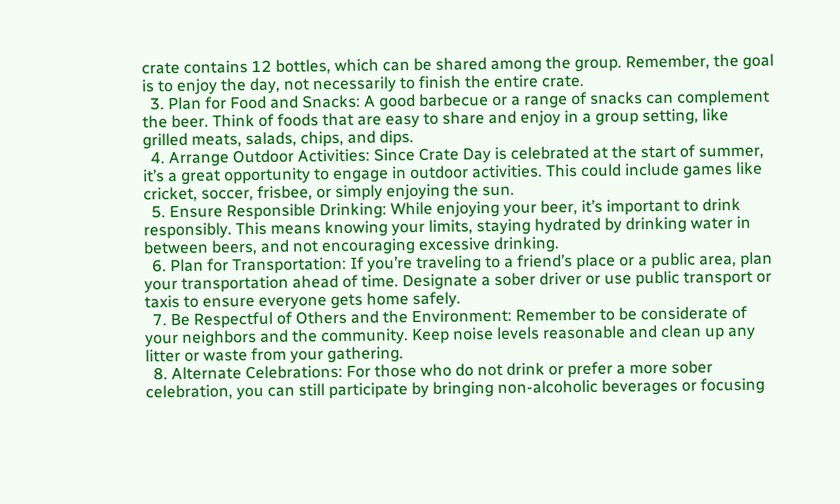crate contains 12 bottles, which can be shared among the group. Remember, the goal is to enjoy the day, not necessarily to finish the entire crate.
  3. Plan for Food and Snacks: A good barbecue or a range of snacks can complement the beer. Think of foods that are easy to share and enjoy in a group setting, like grilled meats, salads, chips, and dips.
  4. Arrange Outdoor Activities: Since Crate Day is celebrated at the start of summer, it’s a great opportunity to engage in outdoor activities. This could include games like cricket, soccer, frisbee, or simply enjoying the sun.
  5. Ensure Responsible Drinking: While enjoying your beer, it’s important to drink responsibly. This means knowing your limits, staying hydrated by drinking water in between beers, and not encouraging excessive drinking.
  6. Plan for Transportation: If you’re traveling to a friend’s place or a public area, plan your transportation ahead of time. Designate a sober driver or use public transport or taxis to ensure everyone gets home safely.
  7. Be Respectful of Others and the Environment: Remember to be considerate of your neighbors and the community. Keep noise levels reasonable and clean up any litter or waste from your gathering.
  8. Alternate Celebrations: For those who do not drink or prefer a more sober celebration, you can still participate by bringing non-alcoholic beverages or focusing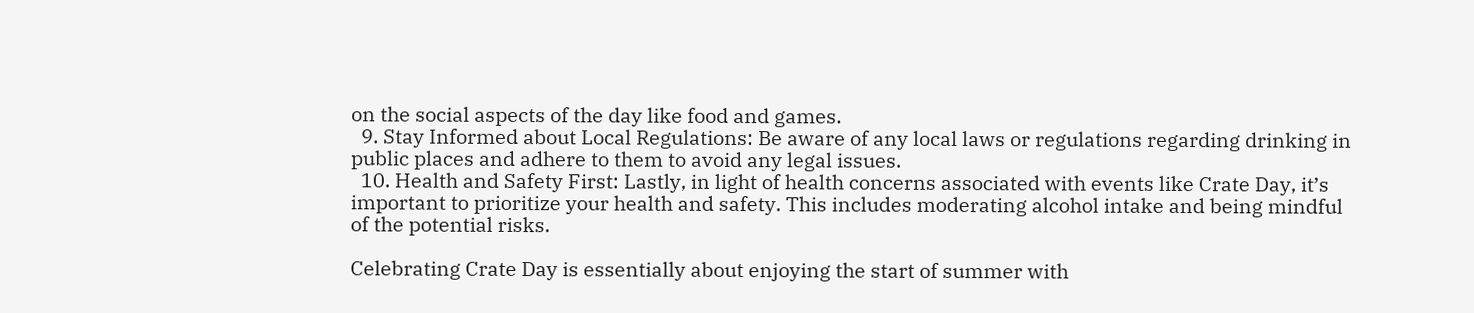on the social aspects of the day like food and games.
  9. Stay Informed about Local Regulations: Be aware of any local laws or regulations regarding drinking in public places and adhere to them to avoid any legal issues.
  10. Health and Safety First: Lastly, in light of health concerns associated with events like Crate Day, it’s important to prioritize your health and safety. This includes moderating alcohol intake and being mindful of the potential risks.

Celebrating Crate Day is essentially about enjoying the start of summer with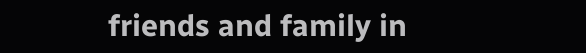friends and family in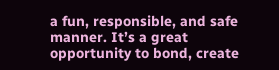a fun, responsible, and safe manner. It’s a great opportunity to bond, create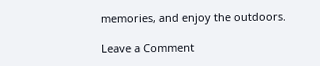memories, and enjoy the outdoors.

Leave a Comment